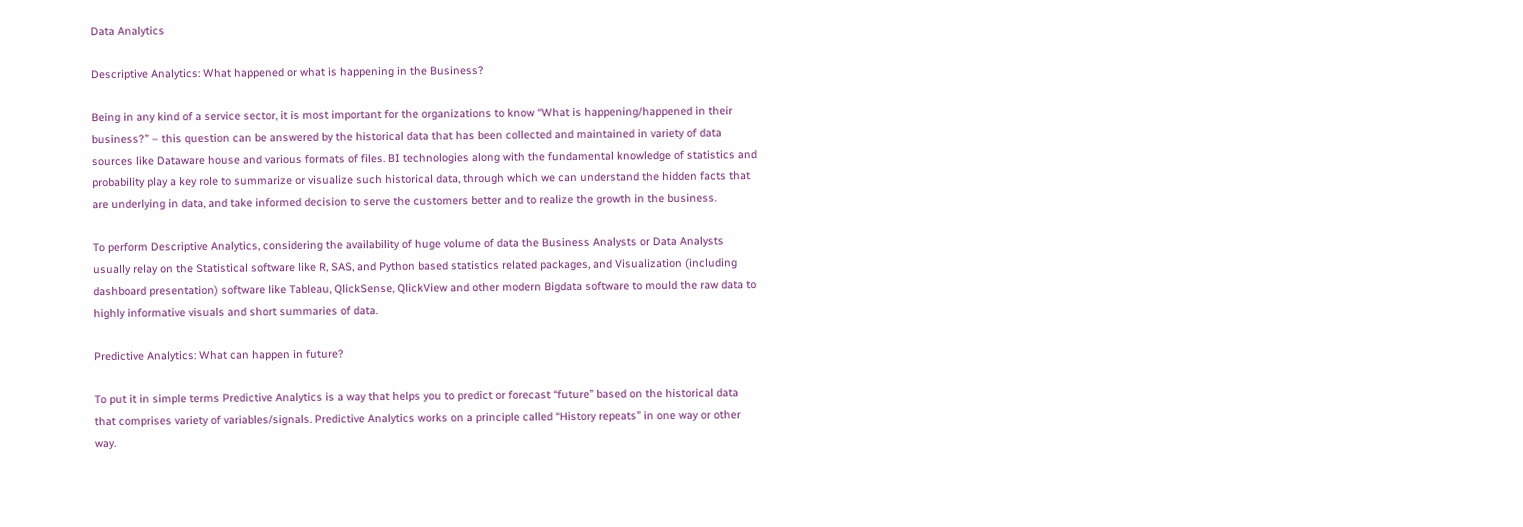Data Analytics

Descriptive Analytics: What happened or what is happening in the Business?

Being in any kind of a service sector, it is most important for the organizations to know “What is happening/happened in their business?” – this question can be answered by the historical data that has been collected and maintained in variety of data sources like Dataware house and various formats of files. BI technologies along with the fundamental knowledge of statistics and probability play a key role to summarize or visualize such historical data, through which we can understand the hidden facts that are underlying in data, and take informed decision to serve the customers better and to realize the growth in the business.

To perform Descriptive Analytics, considering the availability of huge volume of data the Business Analysts or Data Analysts usually relay on the Statistical software like R, SAS, and Python based statistics related packages, and Visualization (including dashboard presentation) software like Tableau, QlickSense, QlickView and other modern Bigdata software to mould the raw data to highly informative visuals and short summaries of data.

Predictive Analytics: What can happen in future?

To put it in simple terms Predictive Analytics is a way that helps you to predict or forecast “future” based on the historical data that comprises variety of variables/signals. Predictive Analytics works on a principle called “History repeats” in one way or other way.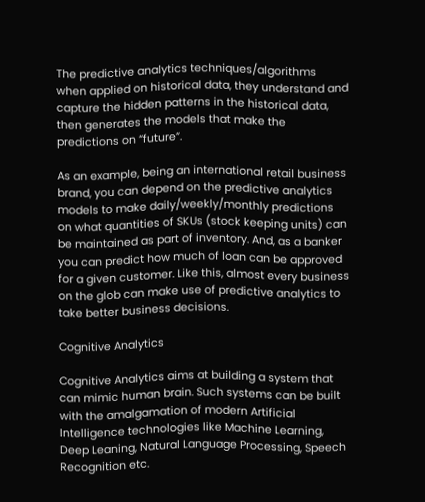The predictive analytics techniques/algorithms when applied on historical data, they understand and capture the hidden patterns in the historical data, then generates the models that make the predictions on “future”.

As an example, being an international retail business brand, you can depend on the predictive analytics models to make daily/weekly/monthly predictions on what quantities of SKUs (stock keeping units) can be maintained as part of inventory. And, as a banker you can predict how much of loan can be approved for a given customer. Like this, almost every business on the glob can make use of predictive analytics to take better business decisions.

Cognitive Analytics

Cognitive Analytics aims at building a system that can mimic human brain. Such systems can be built with the amalgamation of modern Artificial Intelligence technologies like Machine Learning, Deep Leaning, Natural Language Processing, Speech Recognition etc.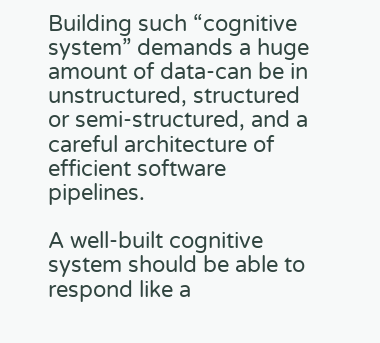Building such “cognitive system” demands a huge amount of data-can be in unstructured, structured or semi-structured, and a careful architecture of efficient software pipelines.

A well-built cognitive system should be able to respond like a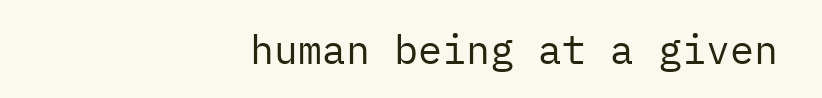human being at a given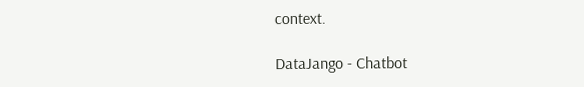context.

DataJango - Chatbot